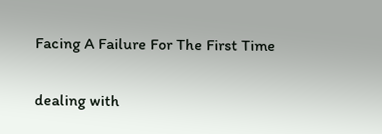Facing A Failure For The First Time

dealing with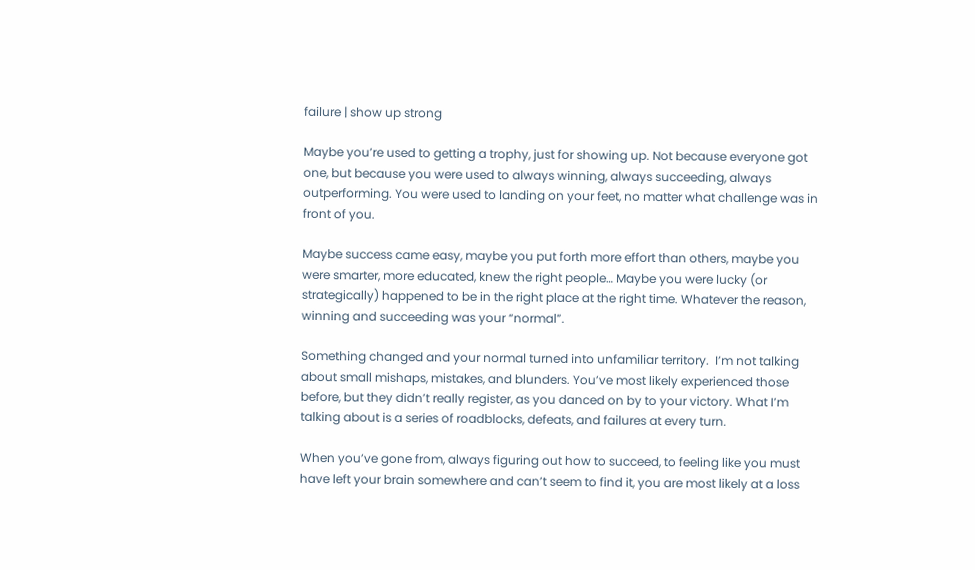failure | show up strong

Maybe you’re used to getting a trophy, just for showing up. Not because everyone got one, but because you were used to always winning, always succeeding, always outperforming. You were used to landing on your feet, no matter what challenge was in front of you.

Maybe success came easy, maybe you put forth more effort than others, maybe you were smarter, more educated, knew the right people… Maybe you were lucky (or strategically) happened to be in the right place at the right time. Whatever the reason, winning and succeeding was your “normal”.

Something changed and your normal turned into unfamiliar territory.  I’m not talking about small mishaps, mistakes, and blunders. You’ve most likely experienced those before, but they didn’t really register, as you danced on by to your victory. What I’m talking about is a series of roadblocks, defeats, and failures at every turn.

When you’ve gone from, always figuring out how to succeed, to feeling like you must have left your brain somewhere and can’t seem to find it, you are most likely at a loss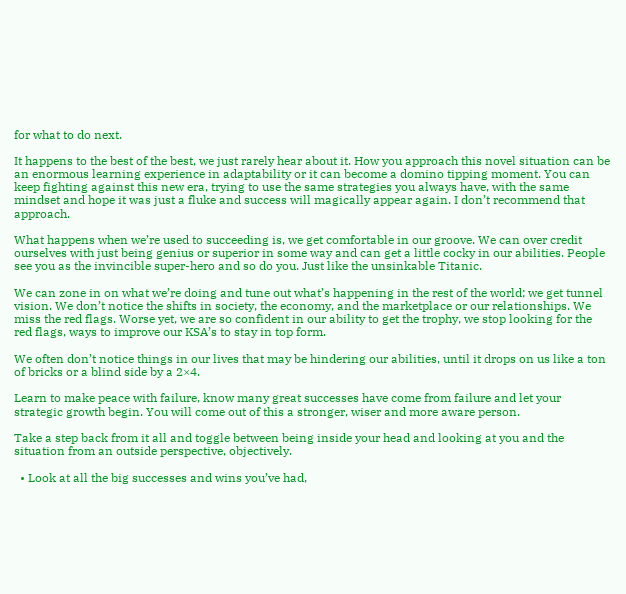for what to do next.

It happens to the best of the best, we just rarely hear about it. How you approach this novel situation can be an enormous learning experience in adaptability or it can become a domino tipping moment. You can keep fighting against this new era, trying to use the same strategies you always have, with the same mindset and hope it was just a fluke and success will magically appear again. I don’t recommend that approach.

What happens when we’re used to succeeding is, we get comfortable in our groove. We can over credit ourselves with just being genius or superior in some way and can get a little cocky in our abilities. People see you as the invincible super-hero and so do you. Just like the unsinkable Titanic.

We can zone in on what we’re doing and tune out what’s happening in the rest of the world; we get tunnel vision. We don’t notice the shifts in society, the economy, and the marketplace or our relationships. We miss the red flags. Worse yet, we are so confident in our ability to get the trophy, we stop looking for the red flags, ways to improve our KSA’s to stay in top form.

We often don’t notice things in our lives that may be hindering our abilities, until it drops on us like a ton of bricks or a blind side by a 2×4.

Learn to make peace with failure, know many great successes have come from failure and let your strategic growth begin. You will come out of this a stronger, wiser and more aware person.

Take a step back from it all and toggle between being inside your head and looking at you and the situation from an outside perspective, objectively.

  • Look at all the big successes and wins you’ve had,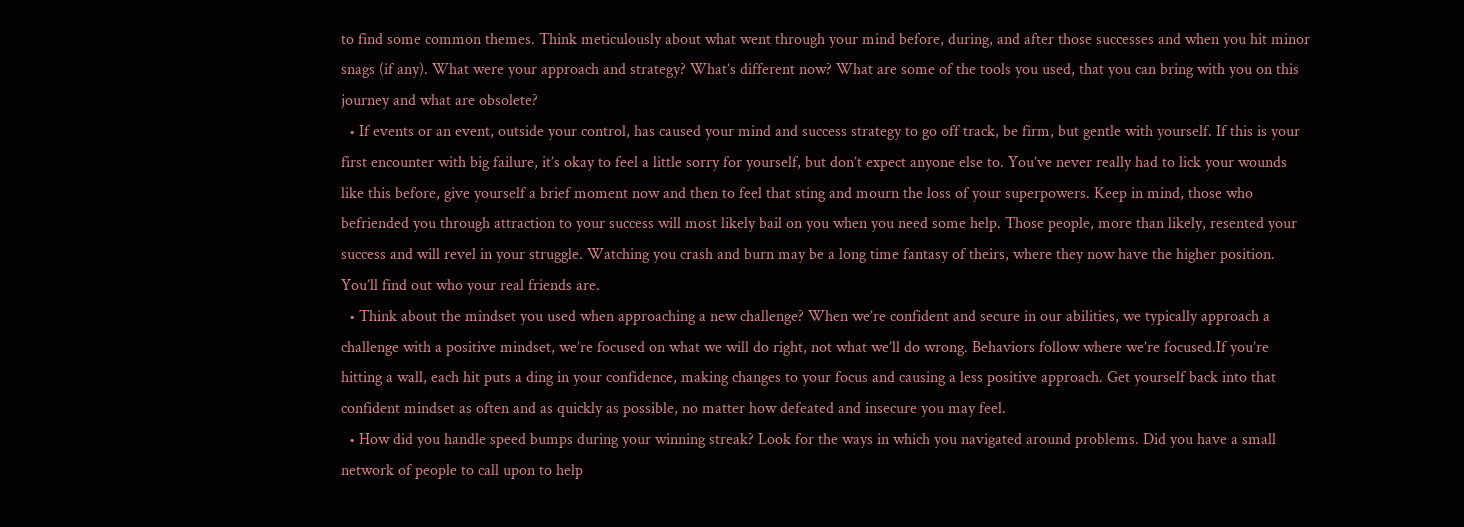to find some common themes. Think meticulously about what went through your mind before, during, and after those successes and when you hit minor snags (if any). What were your approach and strategy? What’s different now? What are some of the tools you used, that you can bring with you on this journey and what are obsolete?
  • If events or an event, outside your control, has caused your mind and success strategy to go off track, be firm, but gentle with yourself. If this is your first encounter with big failure, it’s okay to feel a little sorry for yourself, but don’t expect anyone else to. You’ve never really had to lick your wounds like this before, give yourself a brief moment now and then to feel that sting and mourn the loss of your superpowers. Keep in mind, those who befriended you through attraction to your success will most likely bail on you when you need some help. Those people, more than likely, resented your success and will revel in your struggle. Watching you crash and burn may be a long time fantasy of theirs, where they now have the higher position. You’ll find out who your real friends are.
  • Think about the mindset you used when approaching a new challenge? When we’re confident and secure in our abilities, we typically approach a challenge with a positive mindset, we’re focused on what we will do right, not what we’ll do wrong. Behaviors follow where we’re focused.If you’re hitting a wall, each hit puts a ding in your confidence, making changes to your focus and causing a less positive approach. Get yourself back into that confident mindset as often and as quickly as possible, no matter how defeated and insecure you may feel.
  • How did you handle speed bumps during your winning streak? Look for the ways in which you navigated around problems. Did you have a small network of people to call upon to help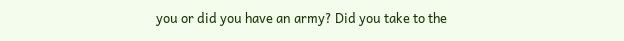you or did you have an army? Did you take to the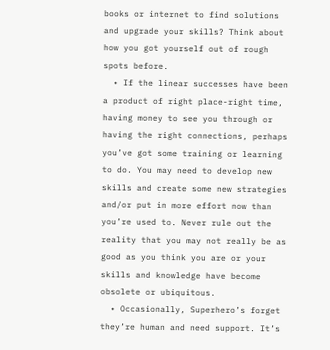books or internet to find solutions and upgrade your skills? Think about how you got yourself out of rough spots before.
  • If the linear successes have been a product of right place-right time, having money to see you through or having the right connections, perhaps you’ve got some training or learning to do. You may need to develop new skills and create some new strategies and/or put in more effort now than you’re used to. Never rule out the reality that you may not really be as good as you think you are or your skills and knowledge have become obsolete or ubiquitous.
  • Occasionally, Superhero’s forget they’re human and need support. It’s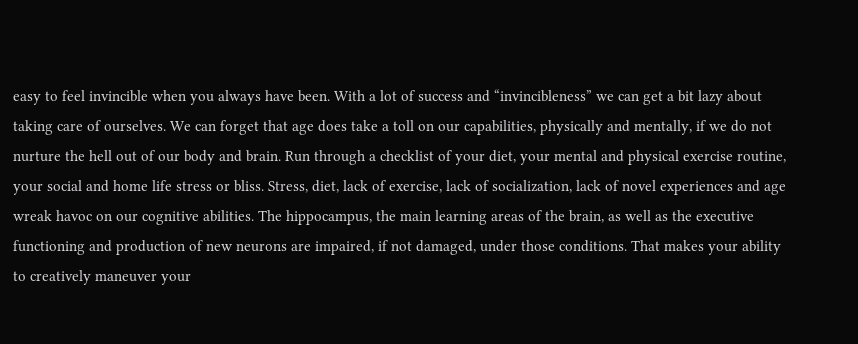easy to feel invincible when you always have been. With a lot of success and “invincibleness” we can get a bit lazy about taking care of ourselves. We can forget that age does take a toll on our capabilities, physically and mentally, if we do not nurture the hell out of our body and brain. Run through a checklist of your diet, your mental and physical exercise routine, your social and home life stress or bliss. Stress, diet, lack of exercise, lack of socialization, lack of novel experiences and age wreak havoc on our cognitive abilities. The hippocampus, the main learning areas of the brain, as well as the executive functioning and production of new neurons are impaired, if not damaged, under those conditions. That makes your ability to creatively maneuver your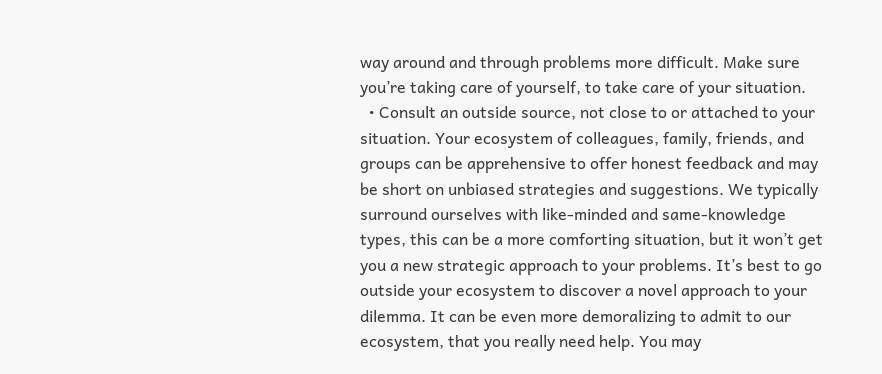way around and through problems more difficult. Make sure you’re taking care of yourself, to take care of your situation.
  • Consult an outside source, not close to or attached to your situation. Your ecosystem of colleagues, family, friends, and groups can be apprehensive to offer honest feedback and may be short on unbiased strategies and suggestions. We typically surround ourselves with like-minded and same-knowledge types, this can be a more comforting situation, but it won’t get you a new strategic approach to your problems. It’s best to go outside your ecosystem to discover a novel approach to your dilemma. It can be even more demoralizing to admit to our ecosystem, that you really need help. You may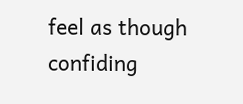feel as though confiding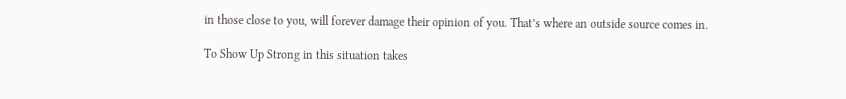in those close to you, will forever damage their opinion of you. That’s where an outside source comes in.

To Show Up Strong in this situation takes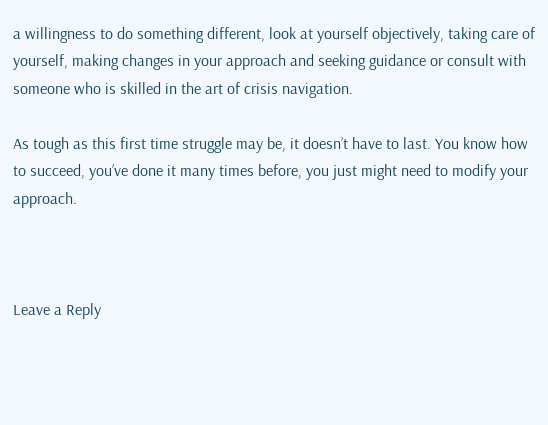a willingness to do something different, look at yourself objectively, taking care of yourself, making changes in your approach and seeking guidance or consult with someone who is skilled in the art of crisis navigation.

As tough as this first time struggle may be, it doesn’t have to last. You know how to succeed, you’ve done it many times before, you just might need to modify your approach.



Leave a Reply